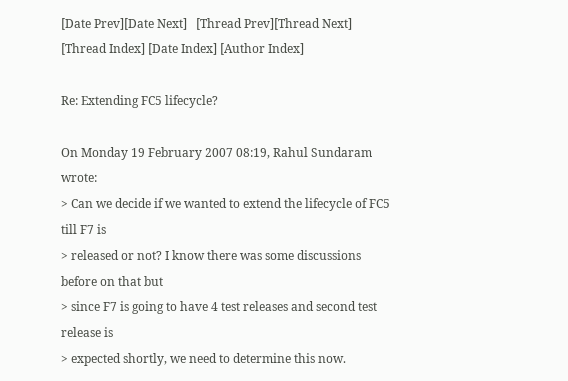[Date Prev][Date Next]   [Thread Prev][Thread Next]   [Thread Index] [Date Index] [Author Index]

Re: Extending FC5 lifecycle?

On Monday 19 February 2007 08:19, Rahul Sundaram wrote:
> Can we decide if we wanted to extend the lifecycle of FC5 till F7 is
> released or not? I know there was some discussions before on that but
> since F7 is going to have 4 test releases and second test release is
> expected shortly, we need to determine this now.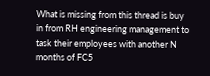What is missing from this thread is buy in from RH engineering management to
task their employees with another N months of FC5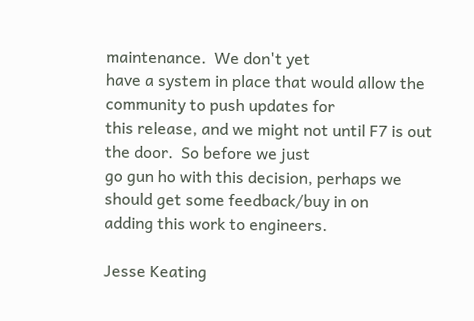maintenance.  We don't yet
have a system in place that would allow the community to push updates for
this release, and we might not until F7 is out the door.  So before we just
go gun ho with this decision, perhaps we should get some feedback/buy in on
adding this work to engineers.

Jesse Keating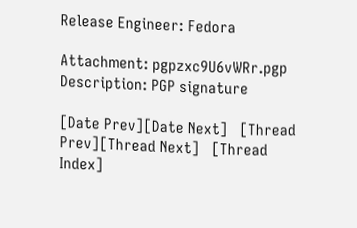Release Engineer: Fedora

Attachment: pgpzxc9U6vWRr.pgp
Description: PGP signature

[Date Prev][Date Next]   [Thread Prev][Thread Next]   [Thread Index]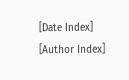[Date Index] [Author Index]